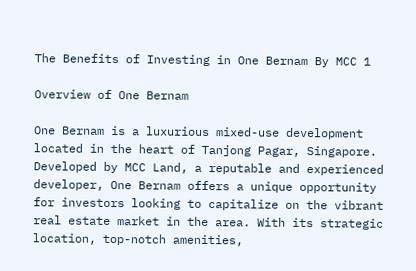The Benefits of Investing in One Bernam By MCC 1

Overview of One Bernam

One Bernam is a luxurious mixed-use development located in the heart of Tanjong Pagar, Singapore. Developed by MCC Land, a reputable and experienced developer, One Bernam offers a unique opportunity for investors looking to capitalize on the vibrant real estate market in the area. With its strategic location, top-notch amenities,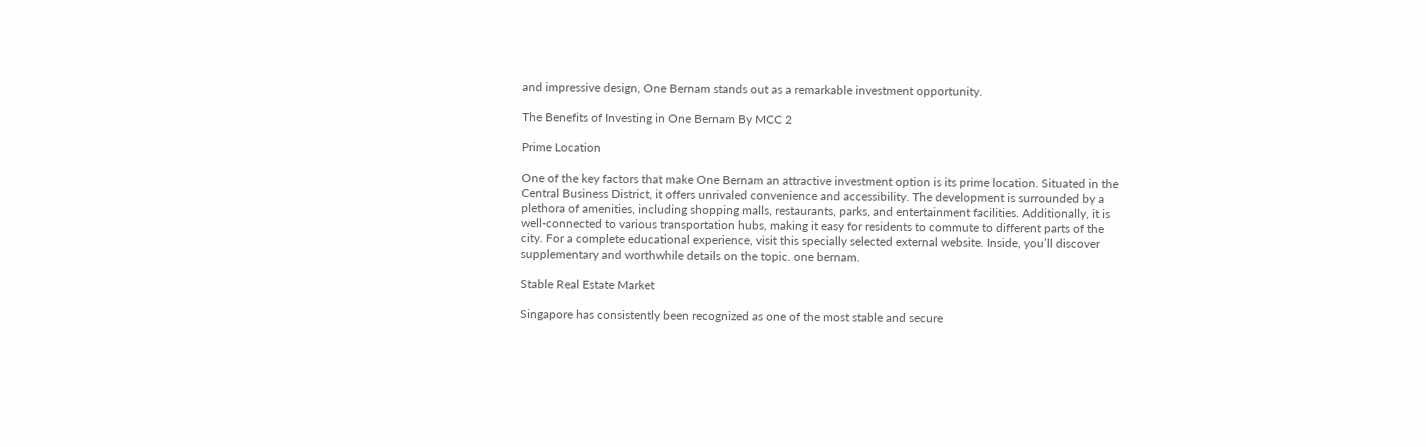and impressive design, One Bernam stands out as a remarkable investment opportunity.

The Benefits of Investing in One Bernam By MCC 2

Prime Location

One of the key factors that make One Bernam an attractive investment option is its prime location. Situated in the Central Business District, it offers unrivaled convenience and accessibility. The development is surrounded by a plethora of amenities, including shopping malls, restaurants, parks, and entertainment facilities. Additionally, it is well-connected to various transportation hubs, making it easy for residents to commute to different parts of the city. For a complete educational experience, visit this specially selected external website. Inside, you’ll discover supplementary and worthwhile details on the topic. one bernam.

Stable Real Estate Market

Singapore has consistently been recognized as one of the most stable and secure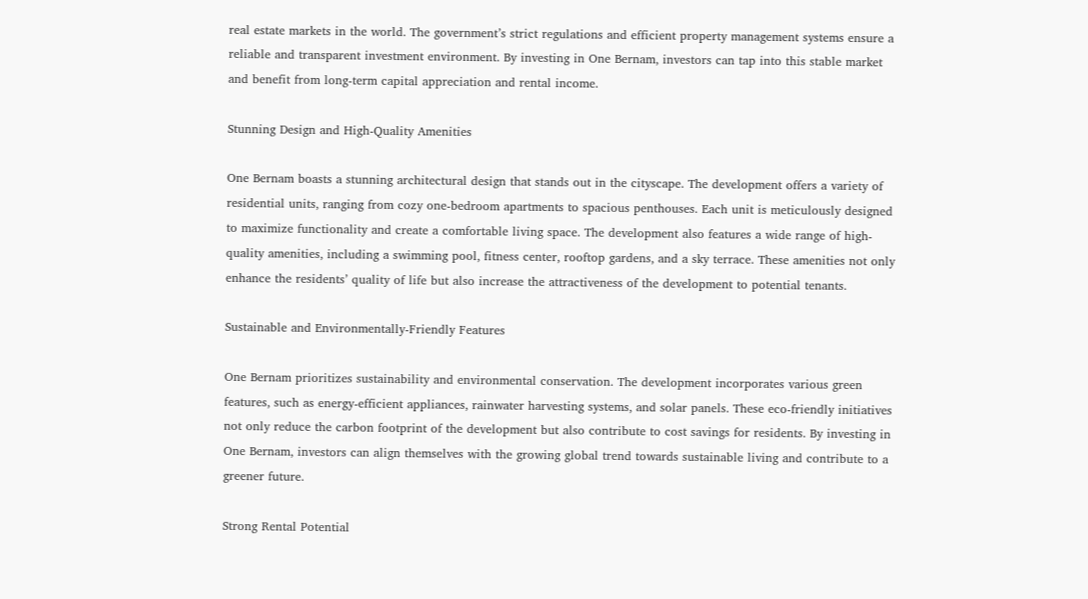real estate markets in the world. The government’s strict regulations and efficient property management systems ensure a reliable and transparent investment environment. By investing in One Bernam, investors can tap into this stable market and benefit from long-term capital appreciation and rental income.

Stunning Design and High-Quality Amenities

One Bernam boasts a stunning architectural design that stands out in the cityscape. The development offers a variety of residential units, ranging from cozy one-bedroom apartments to spacious penthouses. Each unit is meticulously designed to maximize functionality and create a comfortable living space. The development also features a wide range of high-quality amenities, including a swimming pool, fitness center, rooftop gardens, and a sky terrace. These amenities not only enhance the residents’ quality of life but also increase the attractiveness of the development to potential tenants.

Sustainable and Environmentally-Friendly Features

One Bernam prioritizes sustainability and environmental conservation. The development incorporates various green features, such as energy-efficient appliances, rainwater harvesting systems, and solar panels. These eco-friendly initiatives not only reduce the carbon footprint of the development but also contribute to cost savings for residents. By investing in One Bernam, investors can align themselves with the growing global trend towards sustainable living and contribute to a greener future.

Strong Rental Potential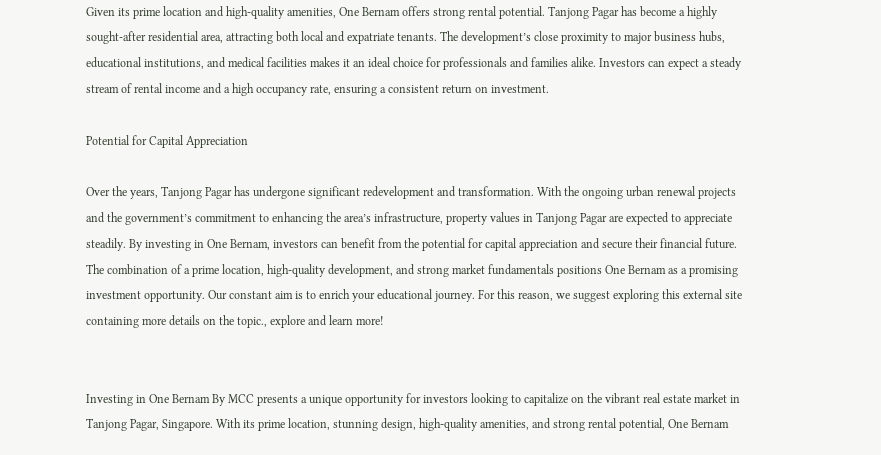Given its prime location and high-quality amenities, One Bernam offers strong rental potential. Tanjong Pagar has become a highly sought-after residential area, attracting both local and expatriate tenants. The development’s close proximity to major business hubs, educational institutions, and medical facilities makes it an ideal choice for professionals and families alike. Investors can expect a steady stream of rental income and a high occupancy rate, ensuring a consistent return on investment.

Potential for Capital Appreciation

Over the years, Tanjong Pagar has undergone significant redevelopment and transformation. With the ongoing urban renewal projects and the government’s commitment to enhancing the area’s infrastructure, property values in Tanjong Pagar are expected to appreciate steadily. By investing in One Bernam, investors can benefit from the potential for capital appreciation and secure their financial future. The combination of a prime location, high-quality development, and strong market fundamentals positions One Bernam as a promising investment opportunity. Our constant aim is to enrich your educational journey. For this reason, we suggest exploring this external site containing more details on the topic., explore and learn more!


Investing in One Bernam By MCC presents a unique opportunity for investors looking to capitalize on the vibrant real estate market in Tanjong Pagar, Singapore. With its prime location, stunning design, high-quality amenities, and strong rental potential, One Bernam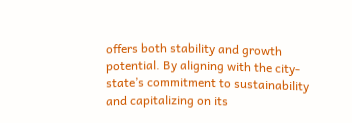offers both stability and growth potential. By aligning with the city-state’s commitment to sustainability and capitalizing on its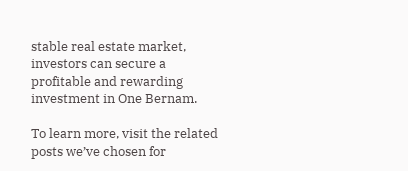stable real estate market, investors can secure a profitable and rewarding investment in One Bernam.

To learn more, visit the related posts we’ve chosen for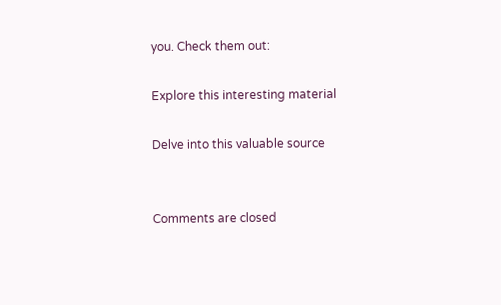you. Check them out:

Explore this interesting material

Delve into this valuable source


Comments are closed